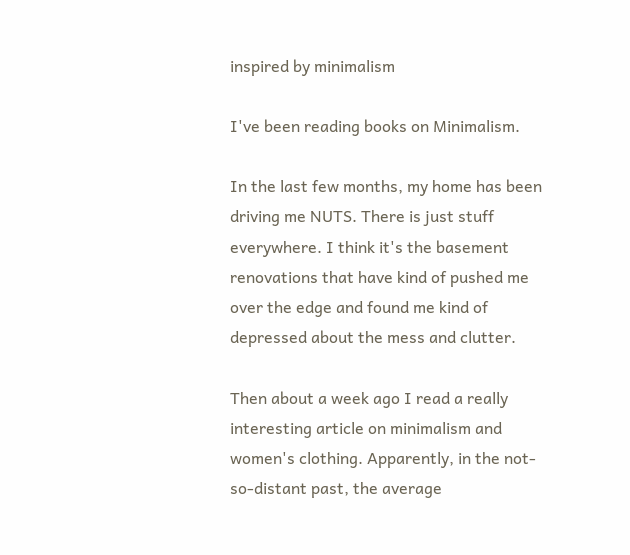inspired by minimalism

I've been reading books on Minimalism.

In the last few months, my home has been driving me NUTS. There is just stuff everywhere. I think it's the basement renovations that have kind of pushed me over the edge and found me kind of depressed about the mess and clutter.

Then about a week ago I read a really interesting article on minimalism and women's clothing. Apparently, in the not-so-distant past, the average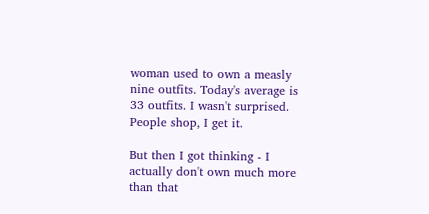woman used to own a measly nine outfits. Today's average is 33 outfits. I wasn't surprised. People shop, I get it.

But then I got thinking - I actually don't own much more than that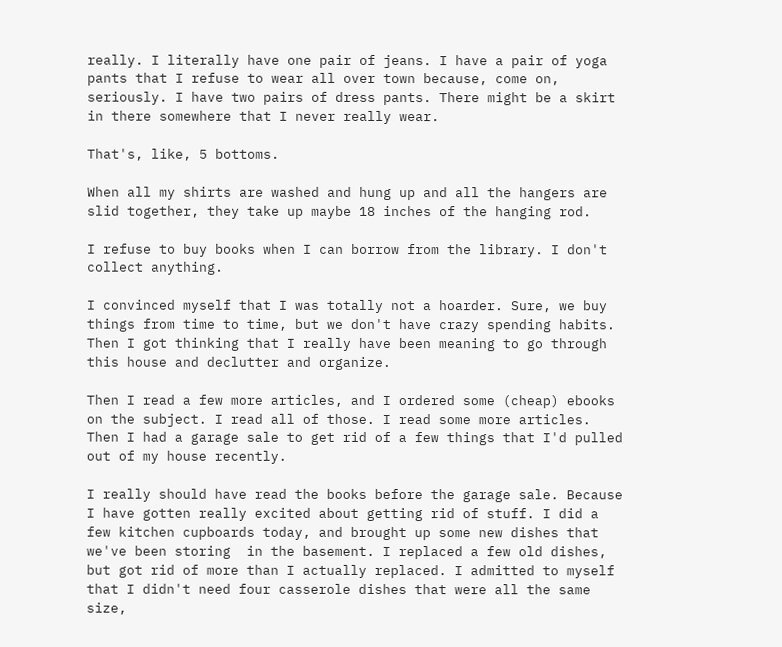really. I literally have one pair of jeans. I have a pair of yoga pants that I refuse to wear all over town because, come on, seriously. I have two pairs of dress pants. There might be a skirt in there somewhere that I never really wear.

That's, like, 5 bottoms.

When all my shirts are washed and hung up and all the hangers are slid together, they take up maybe 18 inches of the hanging rod.

I refuse to buy books when I can borrow from the library. I don't collect anything.

I convinced myself that I was totally not a hoarder. Sure, we buy things from time to time, but we don't have crazy spending habits. Then I got thinking that I really have been meaning to go through this house and declutter and organize.

Then I read a few more articles, and I ordered some (cheap) ebooks on the subject. I read all of those. I read some more articles. Then I had a garage sale to get rid of a few things that I'd pulled out of my house recently.

I really should have read the books before the garage sale. Because I have gotten really excited about getting rid of stuff. I did a few kitchen cupboards today, and brought up some new dishes that we've been storing  in the basement. I replaced a few old dishes, but got rid of more than I actually replaced. I admitted to myself that I didn't need four casserole dishes that were all the same size,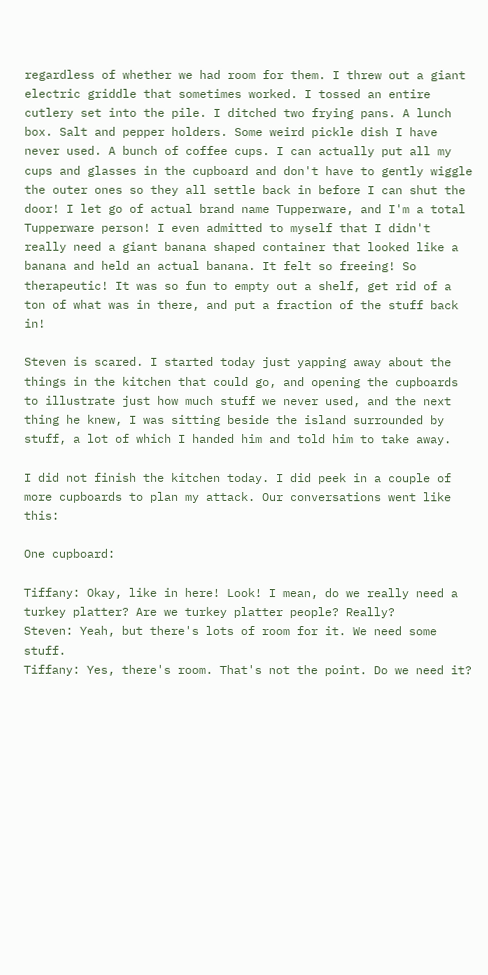regardless of whether we had room for them. I threw out a giant electric griddle that sometimes worked. I tossed an entire cutlery set into the pile. I ditched two frying pans. A lunch box. Salt and pepper holders. Some weird pickle dish I have never used. A bunch of coffee cups. I can actually put all my cups and glasses in the cupboard and don't have to gently wiggle the outer ones so they all settle back in before I can shut the door! I let go of actual brand name Tupperware, and I'm a total Tupperware person! I even admitted to myself that I didn't really need a giant banana shaped container that looked like a banana and held an actual banana. It felt so freeing! So therapeutic! It was so fun to empty out a shelf, get rid of a ton of what was in there, and put a fraction of the stuff back in!

Steven is scared. I started today just yapping away about the things in the kitchen that could go, and opening the cupboards to illustrate just how much stuff we never used, and the next thing he knew, I was sitting beside the island surrounded by stuff, a lot of which I handed him and told him to take away.

I did not finish the kitchen today. I did peek in a couple of more cupboards to plan my attack. Our conversations went like this:

One cupboard:

Tiffany: Okay, like in here! Look! I mean, do we really need a turkey platter? Are we turkey platter people? Really?
Steven: Yeah, but there's lots of room for it. We need some stuff.
Tiffany: Yes, there's room. That's not the point. Do we need it?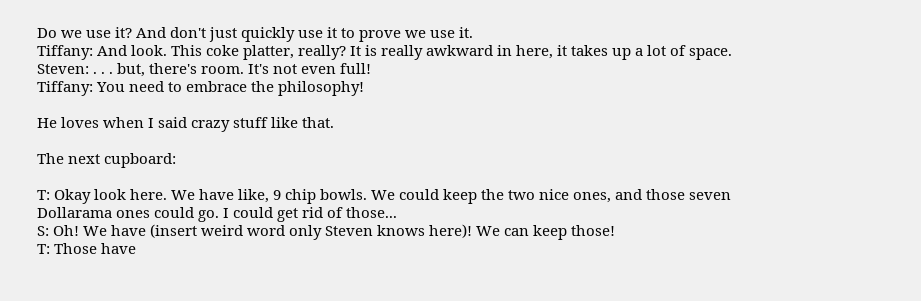Do we use it? And don't just quickly use it to prove we use it.
Tiffany: And look. This coke platter, really? It is really awkward in here, it takes up a lot of space.
Steven: . . . but, there's room. It's not even full!
Tiffany: You need to embrace the philosophy!

He loves when I said crazy stuff like that.

The next cupboard:

T: Okay look here. We have like, 9 chip bowls. We could keep the two nice ones, and those seven Dollarama ones could go. I could get rid of those...
S: Oh! We have (insert weird word only Steven knows here)! We can keep those!
T: Those have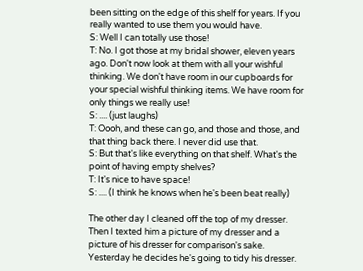been sitting on the edge of this shelf for years. If you really wanted to use them you would have.
S: Well I can totally use those!
T: No. I got those at my bridal shower, eleven years ago. Don't now look at them with all your wishful thinking. We don't have room in our cupboards for your special wishful thinking items. We have room for only things we really use!
S: .... (just laughs)
T: Oooh, and these can go, and those and those, and that thing back there. I never did use that.
S: But that's like everything on that shelf. What's the point of having empty shelves?
T: It's nice to have space!
S: .... (I think he knows when he's been beat really)

The other day I cleaned off the top of my dresser. Then I texted him a picture of my dresser and a picture of his dresser for comparison's sake. Yesterday he decides he's going to tidy his dresser.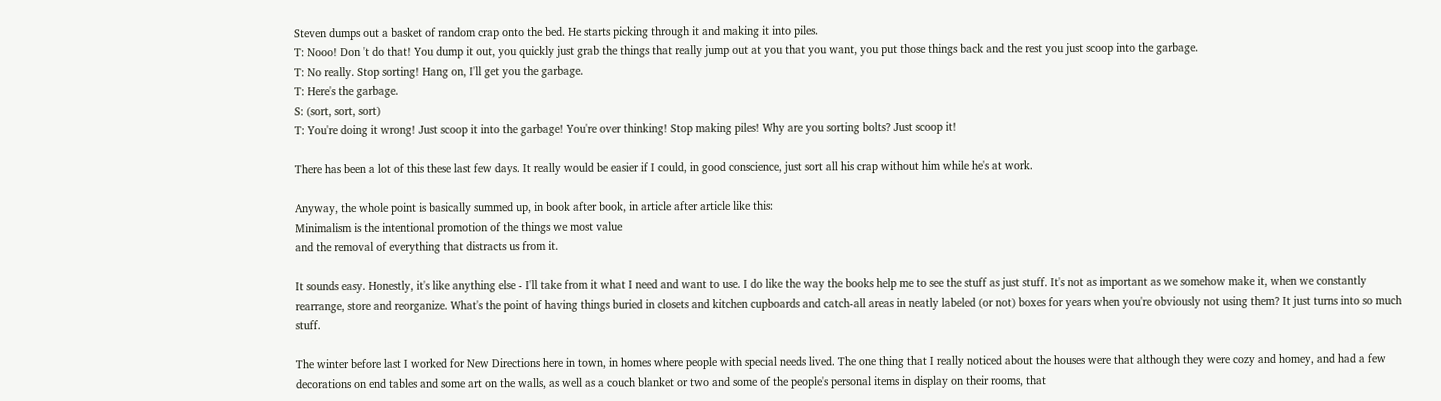Steven dumps out a basket of random crap onto the bed. He starts picking through it and making it into piles.
T: Nooo! Don 't do that! You dump it out, you quickly just grab the things that really jump out at you that you want, you put those things back and the rest you just scoop into the garbage.
T: No really. Stop sorting! Hang on, I'll get you the garbage.
T: Here's the garbage.
S: (sort, sort, sort)
T: You're doing it wrong! Just scoop it into the garbage! You're over thinking! Stop making piles! Why are you sorting bolts? Just scoop it!

There has been a lot of this these last few days. It really would be easier if I could, in good conscience, just sort all his crap without him while he's at work.

Anyway, the whole point is basically summed up, in book after book, in article after article like this:
Minimalism is the intentional promotion of the things we most value
and the removal of everything that distracts us from it.

It sounds easy. Honestly, it's like anything else - I'll take from it what I need and want to use. I do like the way the books help me to see the stuff as just stuff. It's not as important as we somehow make it, when we constantly rearrange, store and reorganize. What's the point of having things buried in closets and kitchen cupboards and catch-all areas in neatly labeled (or not) boxes for years when you're obviously not using them? It just turns into so much stuff.

The winter before last I worked for New Directions here in town, in homes where people with special needs lived. The one thing that I really noticed about the houses were that although they were cozy and homey, and had a few decorations on end tables and some art on the walls, as well as a couch blanket or two and some of the people's personal items in display on their rooms, that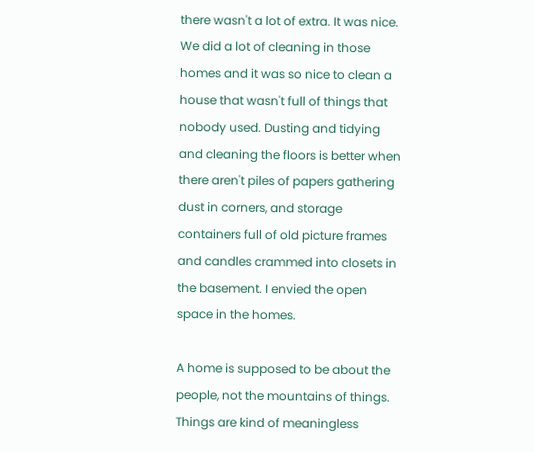there wasn't a lot of extra. It was nice. We did a lot of cleaning in those homes and it was so nice to clean a house that wasn't full of things that nobody used. Dusting and tidying and cleaning the floors is better when there aren't piles of papers gathering dust in corners, and storage containers full of old picture frames and candles crammed into closets in the basement. I envied the open space in the homes.

A home is supposed to be about the people, not the mountains of things. Things are kind of meaningless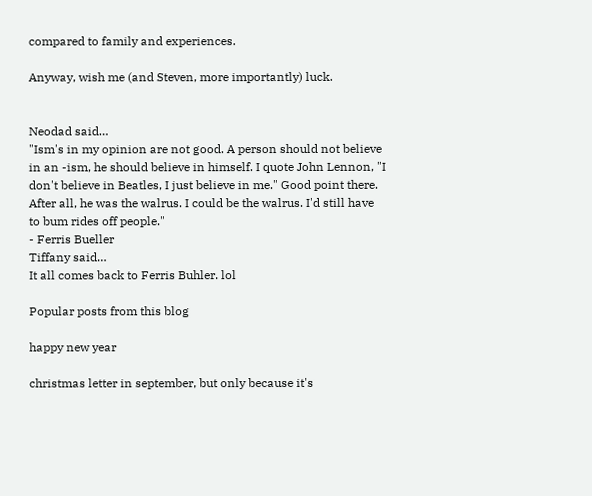compared to family and experiences.

Anyway, wish me (and Steven, more importantly) luck.


Neodad said…
"Ism's in my opinion are not good. A person should not believe in an -ism, he should believe in himself. I quote John Lennon, "I don't believe in Beatles, I just believe in me." Good point there. After all, he was the walrus. I could be the walrus. I'd still have to bum rides off people."
- Ferris Bueller
Tiffany said…
It all comes back to Ferris Buhler. lol

Popular posts from this blog

happy new year

christmas letter in september, but only because it's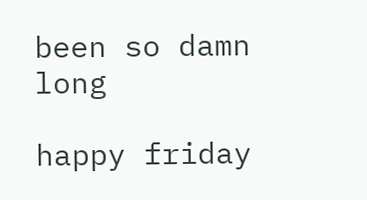been so damn long

happy friday